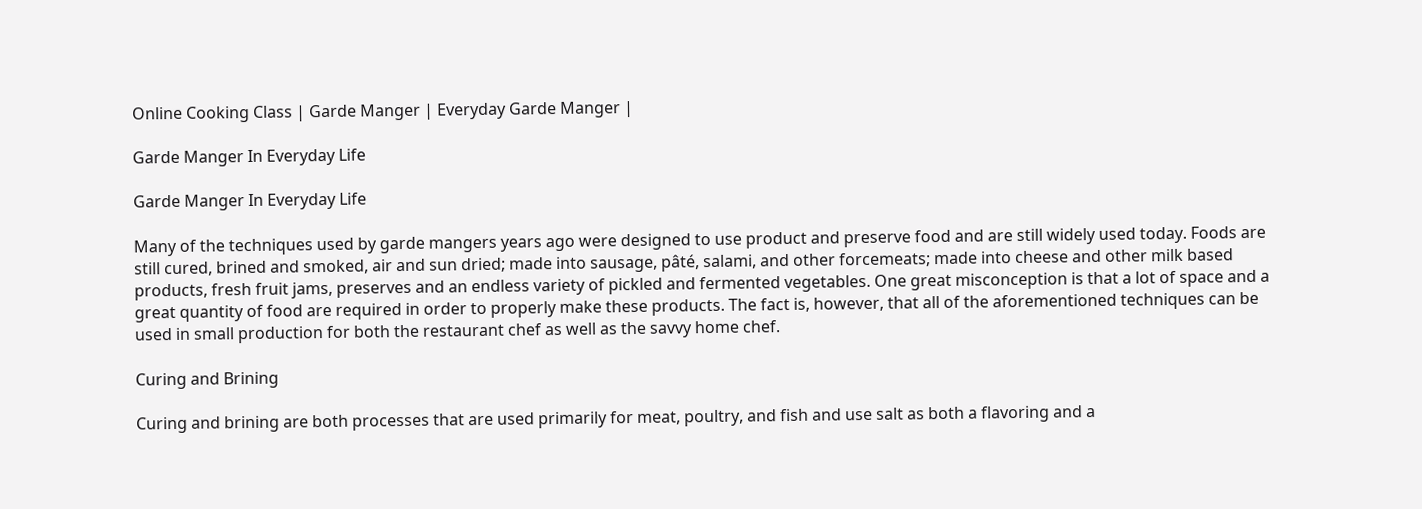Online Cooking Class | Garde Manger | Everyday Garde Manger |

Garde Manger In Everyday Life

Garde Manger In Everyday Life

Many of the techniques used by garde mangers years ago were designed to use product and preserve food and are still widely used today. Foods are still cured, brined and smoked, air and sun dried; made into sausage, pâté, salami, and other forcemeats; made into cheese and other milk based products, fresh fruit jams, preserves and an endless variety of pickled and fermented vegetables. One great misconception is that a lot of space and a great quantity of food are required in order to properly make these products. The fact is, however, that all of the aforementioned techniques can be used in small production for both the restaurant chef as well as the savvy home chef.

Curing and Brining

Curing and brining are both processes that are used primarily for meat, poultry, and fish and use salt as both a flavoring and a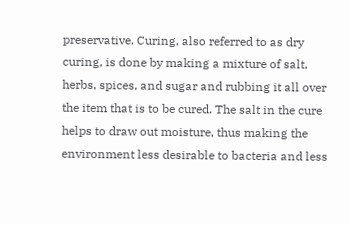preservative. Curing, also referred to as dry curing, is done by making a mixture of salt, herbs, spices, and sugar and rubbing it all over the item that is to be cured. The salt in the cure helps to draw out moisture, thus making the environment less desirable to bacteria and less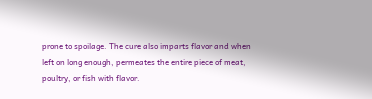prone to spoilage. The cure also imparts flavor and when left on long enough, permeates the entire piece of meat, poultry, or fish with flavor.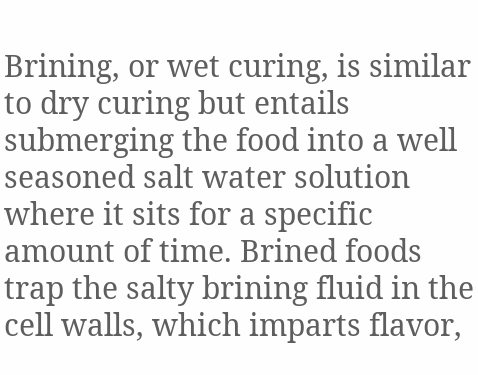Brining, or wet curing, is similar to dry curing but entails submerging the food into a well seasoned salt water solution where it sits for a specific amount of time. Brined foods trap the salty brining fluid in the cell walls, which imparts flavor,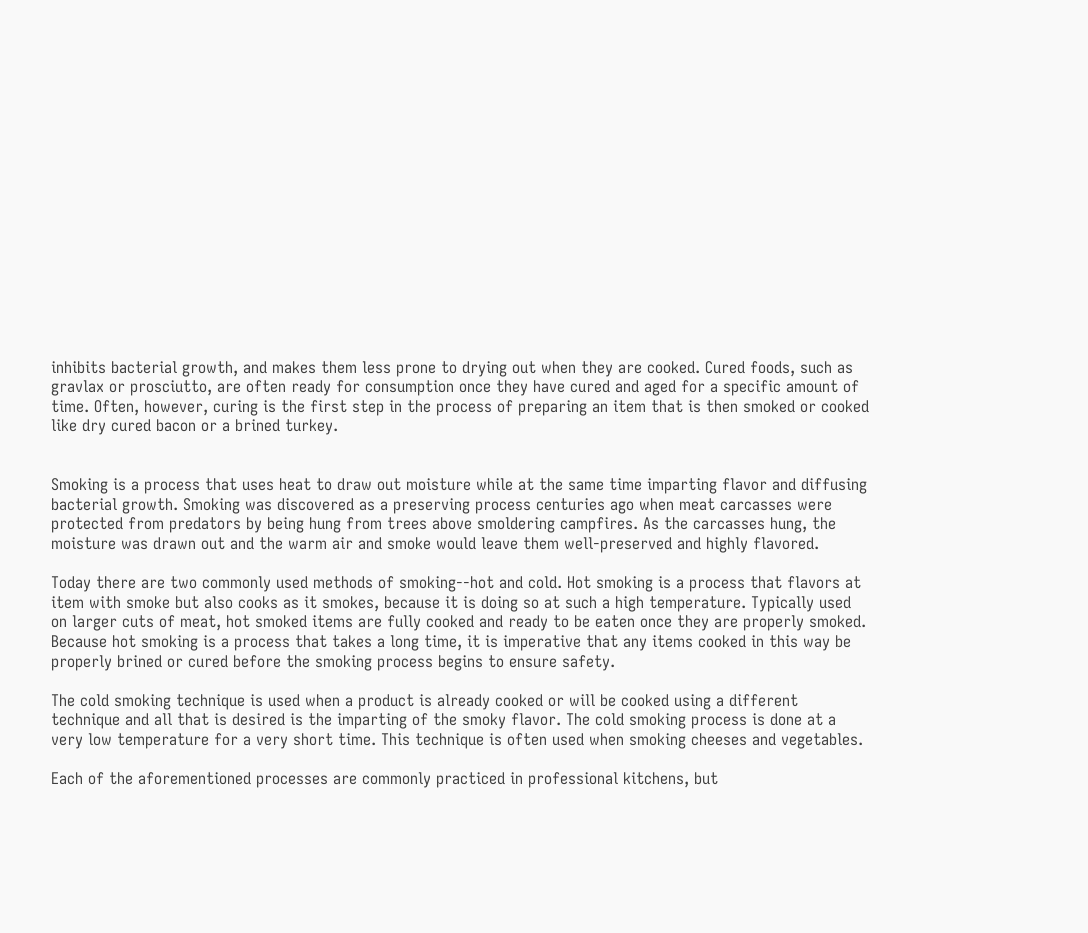inhibits bacterial growth, and makes them less prone to drying out when they are cooked. Cured foods, such as gravlax or prosciutto, are often ready for consumption once they have cured and aged for a specific amount of time. Often, however, curing is the first step in the process of preparing an item that is then smoked or cooked like dry cured bacon or a brined turkey.


Smoking is a process that uses heat to draw out moisture while at the same time imparting flavor and diffusing bacterial growth. Smoking was discovered as a preserving process centuries ago when meat carcasses were protected from predators by being hung from trees above smoldering campfires. As the carcasses hung, the moisture was drawn out and the warm air and smoke would leave them well-preserved and highly flavored.

Today there are two commonly used methods of smoking--hot and cold. Hot smoking is a process that flavors at item with smoke but also cooks as it smokes, because it is doing so at such a high temperature. Typically used on larger cuts of meat, hot smoked items are fully cooked and ready to be eaten once they are properly smoked. Because hot smoking is a process that takes a long time, it is imperative that any items cooked in this way be properly brined or cured before the smoking process begins to ensure safety.

The cold smoking technique is used when a product is already cooked or will be cooked using a different technique and all that is desired is the imparting of the smoky flavor. The cold smoking process is done at a very low temperature for a very short time. This technique is often used when smoking cheeses and vegetables.

Each of the aforementioned processes are commonly practiced in professional kitchens, but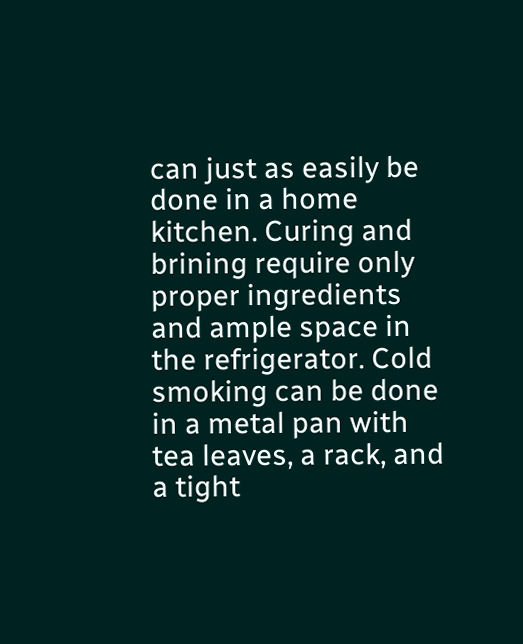can just as easily be done in a home kitchen. Curing and brining require only proper ingredients and ample space in the refrigerator. Cold smoking can be done in a metal pan with tea leaves, a rack, and a tight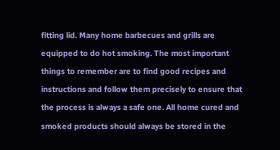fitting lid. Many home barbecues and grills are equipped to do hot smoking. The most important things to remember are to find good recipes and instructions and follow them precisely to ensure that the process is always a safe one. All home cured and smoked products should always be stored in the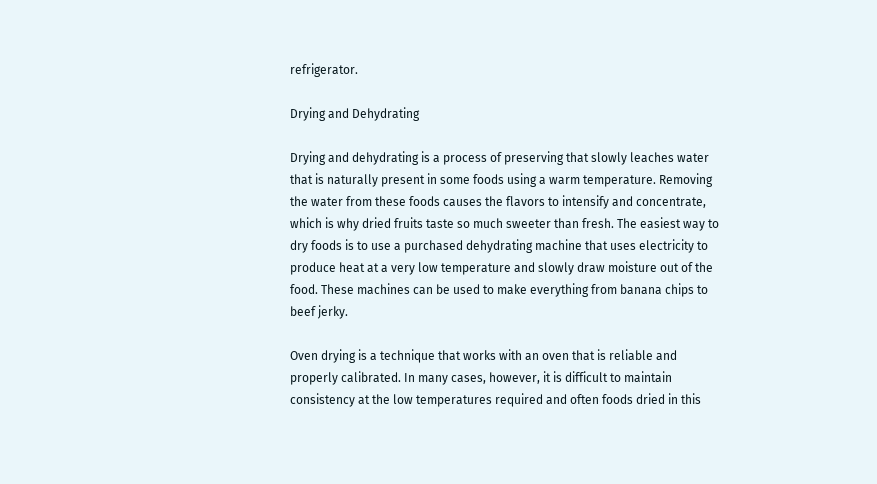refrigerator.

Drying and Dehydrating

Drying and dehydrating is a process of preserving that slowly leaches water that is naturally present in some foods using a warm temperature. Removing the water from these foods causes the flavors to intensify and concentrate, which is why dried fruits taste so much sweeter than fresh. The easiest way to dry foods is to use a purchased dehydrating machine that uses electricity to produce heat at a very low temperature and slowly draw moisture out of the food. These machines can be used to make everything from banana chips to beef jerky.

Oven drying is a technique that works with an oven that is reliable and properly calibrated. In many cases, however, it is difficult to maintain consistency at the low temperatures required and often foods dried in this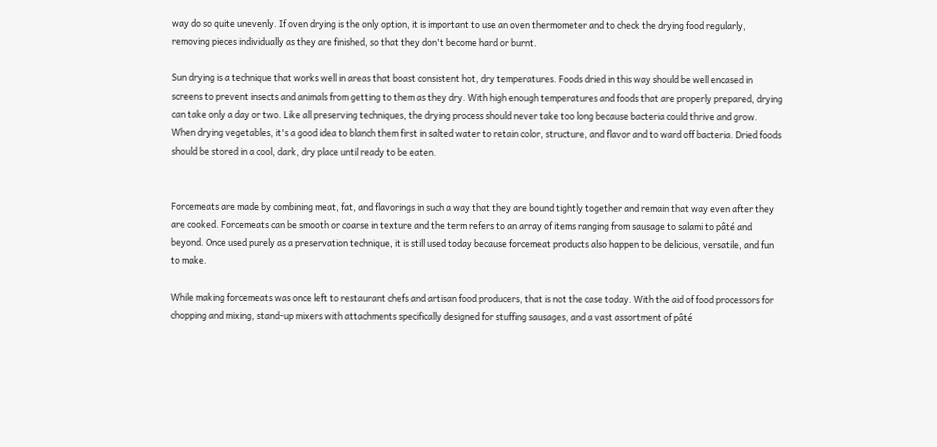way do so quite unevenly. If oven drying is the only option, it is important to use an oven thermometer and to check the drying food regularly, removing pieces individually as they are finished, so that they don't become hard or burnt.

Sun drying is a technique that works well in areas that boast consistent hot, dry temperatures. Foods dried in this way should be well encased in screens to prevent insects and animals from getting to them as they dry. With high enough temperatures and foods that are properly prepared, drying can take only a day or two. Like all preserving techniques, the drying process should never take too long because bacteria could thrive and grow. When drying vegetables, it's a good idea to blanch them first in salted water to retain color, structure, and flavor and to ward off bacteria. Dried foods should be stored in a cool, dark, dry place until ready to be eaten.


Forcemeats are made by combining meat, fat, and flavorings in such a way that they are bound tightly together and remain that way even after they are cooked. Forcemeats can be smooth or coarse in texture and the term refers to an array of items ranging from sausage to salami to pâté and beyond. Once used purely as a preservation technique, it is still used today because forcemeat products also happen to be delicious, versatile, and fun to make.

While making forcemeats was once left to restaurant chefs and artisan food producers, that is not the case today. With the aid of food processors for chopping and mixing, stand-up mixers with attachments specifically designed for stuffing sausages, and a vast assortment of pâté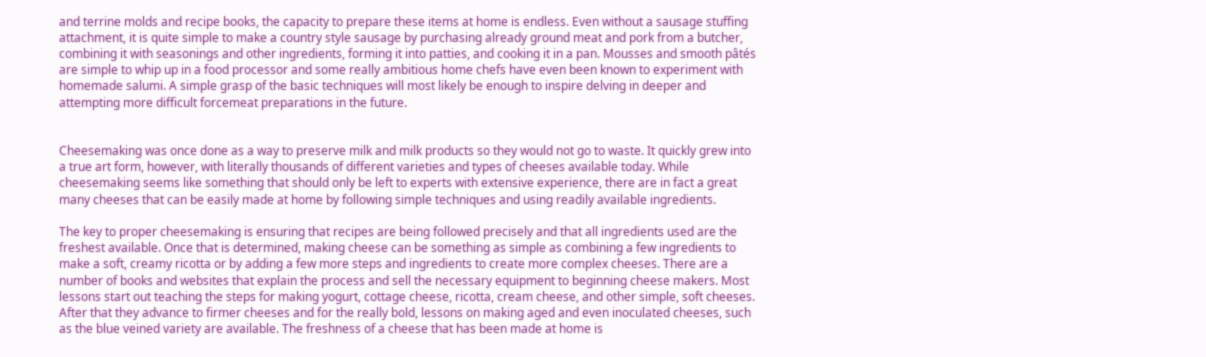and terrine molds and recipe books, the capacity to prepare these items at home is endless. Even without a sausage stuffing attachment, it is quite simple to make a country style sausage by purchasing already ground meat and pork from a butcher, combining it with seasonings and other ingredients, forming it into patties, and cooking it in a pan. Mousses and smooth pâtés are simple to whip up in a food processor and some really ambitious home chefs have even been known to experiment with homemade salumi. A simple grasp of the basic techniques will most likely be enough to inspire delving in deeper and attempting more difficult forcemeat preparations in the future.


Cheesemaking was once done as a way to preserve milk and milk products so they would not go to waste. It quickly grew into a true art form, however, with literally thousands of different varieties and types of cheeses available today. While cheesemaking seems like something that should only be left to experts with extensive experience, there are in fact a great many cheeses that can be easily made at home by following simple techniques and using readily available ingredients.

The key to proper cheesemaking is ensuring that recipes are being followed precisely and that all ingredients used are the freshest available. Once that is determined, making cheese can be something as simple as combining a few ingredients to make a soft, creamy ricotta or by adding a few more steps and ingredients to create more complex cheeses. There are a number of books and websites that explain the process and sell the necessary equipment to beginning cheese makers. Most lessons start out teaching the steps for making yogurt, cottage cheese, ricotta, cream cheese, and other simple, soft cheeses. After that they advance to firmer cheeses and for the really bold, lessons on making aged and even inoculated cheeses, such as the blue veined variety are available. The freshness of a cheese that has been made at home is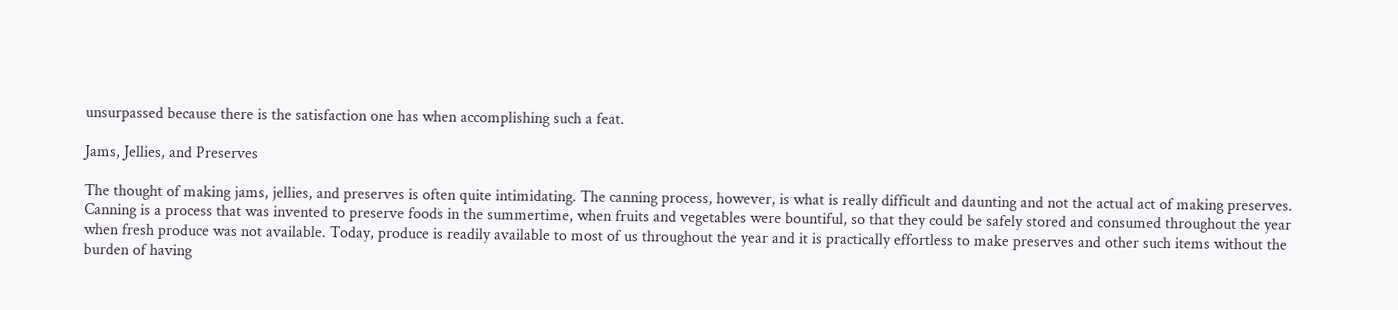unsurpassed because there is the satisfaction one has when accomplishing such a feat.

Jams, Jellies, and Preserves

The thought of making jams, jellies, and preserves is often quite intimidating. The canning process, however, is what is really difficult and daunting and not the actual act of making preserves. Canning is a process that was invented to preserve foods in the summertime, when fruits and vegetables were bountiful, so that they could be safely stored and consumed throughout the year when fresh produce was not available. Today, produce is readily available to most of us throughout the year and it is practically effortless to make preserves and other such items without the burden of having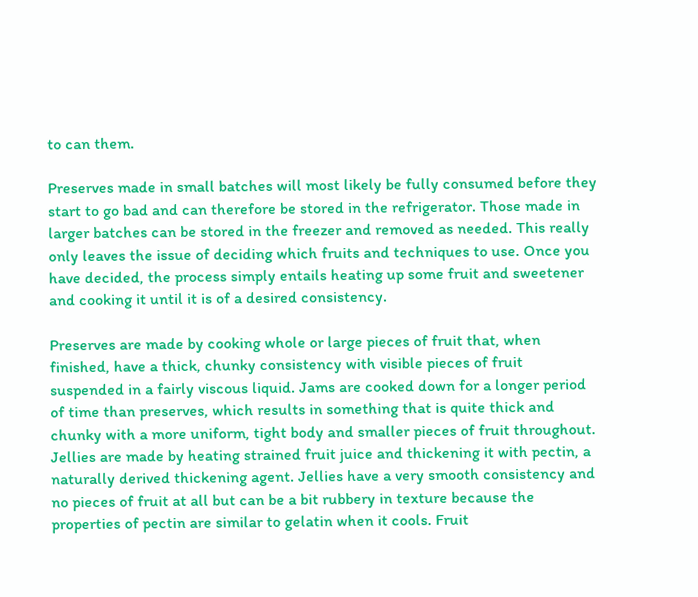to can them.

Preserves made in small batches will most likely be fully consumed before they start to go bad and can therefore be stored in the refrigerator. Those made in larger batches can be stored in the freezer and removed as needed. This really only leaves the issue of deciding which fruits and techniques to use. Once you have decided, the process simply entails heating up some fruit and sweetener and cooking it until it is of a desired consistency.

Preserves are made by cooking whole or large pieces of fruit that, when finished, have a thick, chunky consistency with visible pieces of fruit suspended in a fairly viscous liquid. Jams are cooked down for a longer period of time than preserves, which results in something that is quite thick and chunky with a more uniform, tight body and smaller pieces of fruit throughout. Jellies are made by heating strained fruit juice and thickening it with pectin, a naturally derived thickening agent. Jellies have a very smooth consistency and no pieces of fruit at all but can be a bit rubbery in texture because the properties of pectin are similar to gelatin when it cools. Fruit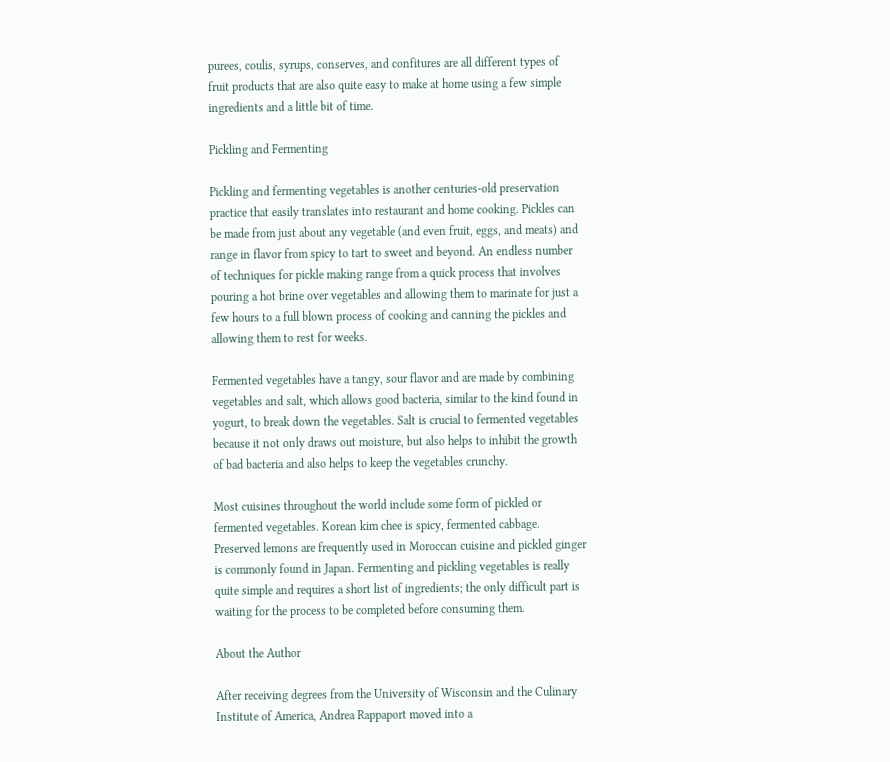purees, coulis, syrups, conserves, and confitures are all different types of fruit products that are also quite easy to make at home using a few simple ingredients and a little bit of time.

Pickling and Fermenting

Pickling and fermenting vegetables is another centuries-old preservation practice that easily translates into restaurant and home cooking. Pickles can be made from just about any vegetable (and even fruit, eggs, and meats) and range in flavor from spicy to tart to sweet and beyond. An endless number of techniques for pickle making range from a quick process that involves pouring a hot brine over vegetables and allowing them to marinate for just a few hours to a full blown process of cooking and canning the pickles and allowing them to rest for weeks.

Fermented vegetables have a tangy, sour flavor and are made by combining vegetables and salt, which allows good bacteria, similar to the kind found in yogurt, to break down the vegetables. Salt is crucial to fermented vegetables because it not only draws out moisture, but also helps to inhibit the growth of bad bacteria and also helps to keep the vegetables crunchy.

Most cuisines throughout the world include some form of pickled or fermented vegetables. Korean kim chee is spicy, fermented cabbage. Preserved lemons are frequently used in Moroccan cuisine and pickled ginger is commonly found in Japan. Fermenting and pickling vegetables is really quite simple and requires a short list of ingredients; the only difficult part is waiting for the process to be completed before consuming them.

About the Author

After receiving degrees from the University of Wisconsin and the Culinary Institute of America, Andrea Rappaport moved into a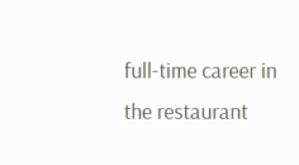full-time career in the restaurant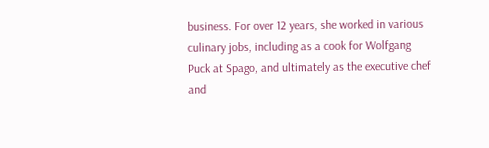business. For over 12 years, she worked in various culinary jobs, including as a cook for Wolfgang Puck at Spago, and ultimately as the executive chef and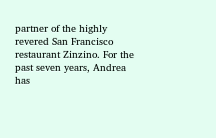partner of the highly revered San Francisco restaurant Zinzino. For the past seven years, Andrea has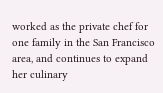worked as the private chef for one family in the San Francisco area, and continues to expand her culinary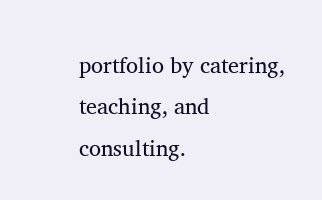portfolio by catering, teaching, and consulting.